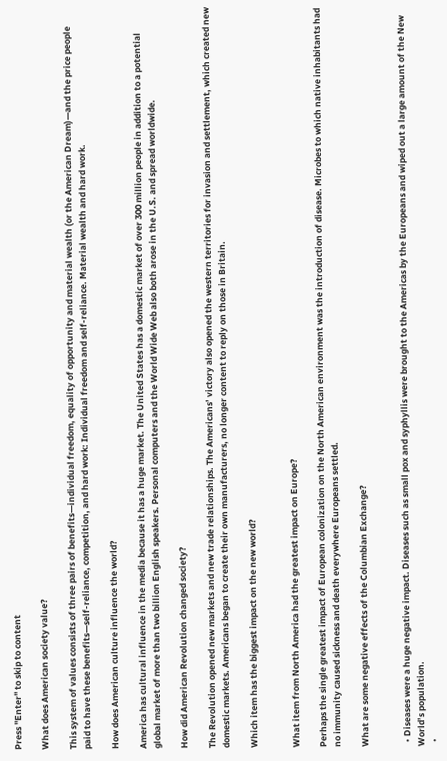Press "Enter" to skip to content

What does American society value?

This system of values consists of three pairs of benefits—individual freedom, equality of opportunity and material wealth (or the American Dream)—and the price people paid to have these benefits—self-reliance, competition, and hard work: Individual freedom and self-reliance. Material wealth and hard work.

How does American culture influence the world?

America has cultural influence in the media because it has a huge market. The United States has a domestic market of over 300 million people in addition to a potential global market of more than two billion English speakers. Personal computers and the World Wide Web also both arose in the U.S. and spread worldwide.

How did American Revolution changed society?

The Revolution opened new markets and new trade relationships. The Americans’ victory also opened the western territories for invasion and settlement, which created new domestic markets. Americans began to create their own manufacturers, no longer content to reply on those in Britain.

Which item has the biggest impact on the new world?


What item from North America had the greatest impact on Europe?

Perhaps the single greatest impact of European colonization on the North American environment was the introduction of disease. Microbes to which native inhabitants had no immunity caused sickness and death everywhere Europeans settled.

What are some negative effects of the Columbian Exchange?


  • Diseases were a huge negative impact. Diseases such as small pox and syphyllis were brought to the Americas by the Europeans and wiped out a large amount of the New World’s population.
  •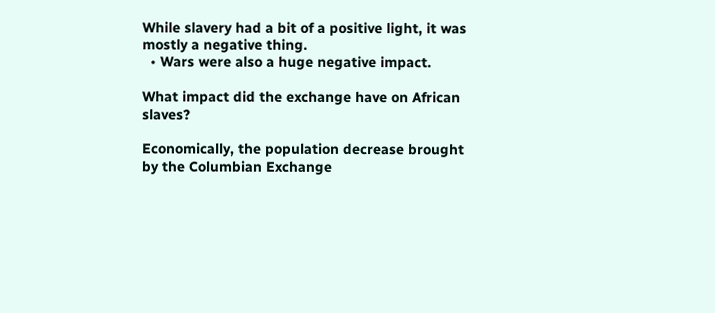While slavery had a bit of a positive light, it was mostly a negative thing.
  • Wars were also a huge negative impact.

What impact did the exchange have on African slaves?

Economically, the population decrease brought by the Columbian Exchange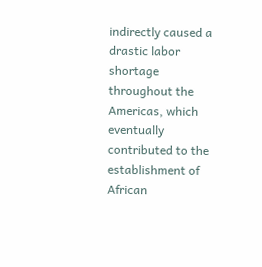indirectly caused a drastic labor shortage throughout the Americas, which eventually contributed to the establishment of African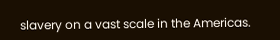slavery on a vast scale in the Americas.